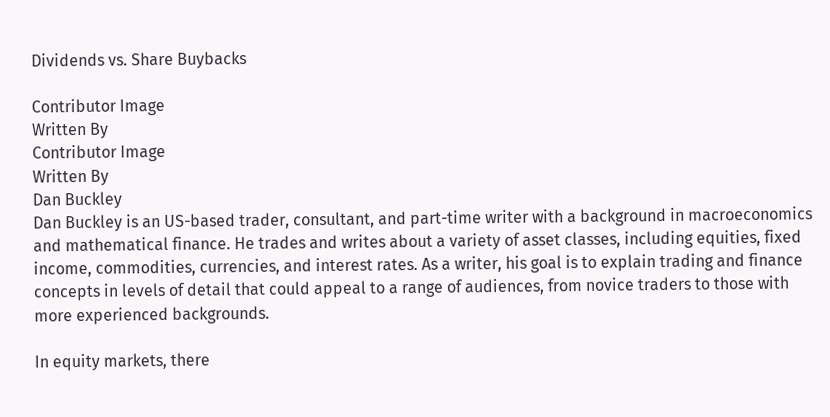Dividends vs. Share Buybacks

Contributor Image
Written By
Contributor Image
Written By
Dan Buckley
Dan Buckley is an US-based trader, consultant, and part-time writer with a background in macroeconomics and mathematical finance. He trades and writes about a variety of asset classes, including equities, fixed income, commodities, currencies, and interest rates. As a writer, his goal is to explain trading and finance concepts in levels of detail that could appeal to a range of audiences, from novice traders to those with more experienced backgrounds.

In equity markets, there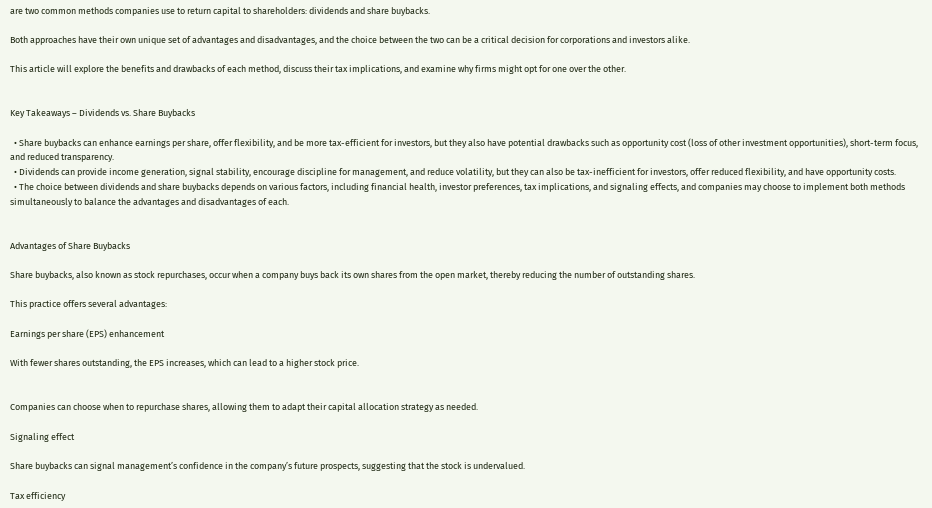are two common methods companies use to return capital to shareholders: dividends and share buybacks.

Both approaches have their own unique set of advantages and disadvantages, and the choice between the two can be a critical decision for corporations and investors alike.

This article will explore the benefits and drawbacks of each method, discuss their tax implications, and examine why firms might opt for one over the other.


Key Takeaways – Dividends vs. Share Buybacks

  • Share buybacks can enhance earnings per share, offer flexibility, and be more tax-efficient for investors, but they also have potential drawbacks such as opportunity cost (loss of other investment opportunities), short-term focus, and reduced transparency.
  • Dividends can provide income generation, signal stability, encourage discipline for management, and reduce volatility, but they can also be tax-inefficient for investors, offer reduced flexibility, and have opportunity costs.
  • The choice between dividends and share buybacks depends on various factors, including financial health, investor preferences, tax implications, and signaling effects, and companies may choose to implement both methods simultaneously to balance the advantages and disadvantages of each.


Advantages of Share Buybacks

Share buybacks, also known as stock repurchases, occur when a company buys back its own shares from the open market, thereby reducing the number of outstanding shares.

This practice offers several advantages:

Earnings per share (EPS) enhancement

With fewer shares outstanding, the EPS increases, which can lead to a higher stock price.


Companies can choose when to repurchase shares, allowing them to adapt their capital allocation strategy as needed.

Signaling effect

Share buybacks can signal management’s confidence in the company’s future prospects, suggesting that the stock is undervalued.

Tax efficiency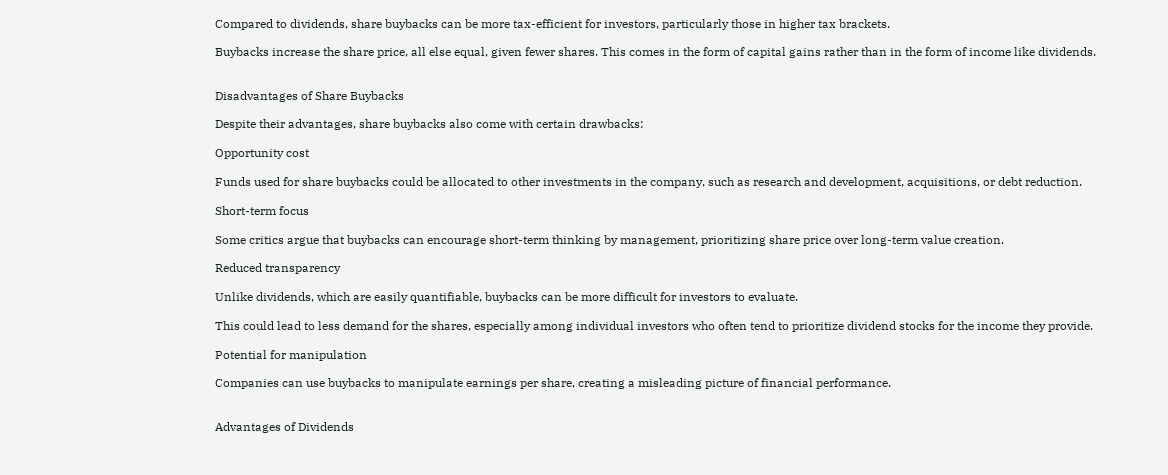Compared to dividends, share buybacks can be more tax-efficient for investors, particularly those in higher tax brackets.

Buybacks increase the share price, all else equal, given fewer shares. This comes in the form of capital gains rather than in the form of income like dividends.


Disadvantages of Share Buybacks

Despite their advantages, share buybacks also come with certain drawbacks:

Opportunity cost

Funds used for share buybacks could be allocated to other investments in the company, such as research and development, acquisitions, or debt reduction.

Short-term focus

Some critics argue that buybacks can encourage short-term thinking by management, prioritizing share price over long-term value creation.

Reduced transparency

Unlike dividends, which are easily quantifiable, buybacks can be more difficult for investors to evaluate.

This could lead to less demand for the shares, especially among individual investors who often tend to prioritize dividend stocks for the income they provide.

Potential for manipulation

Companies can use buybacks to manipulate earnings per share, creating a misleading picture of financial performance.


Advantages of Dividends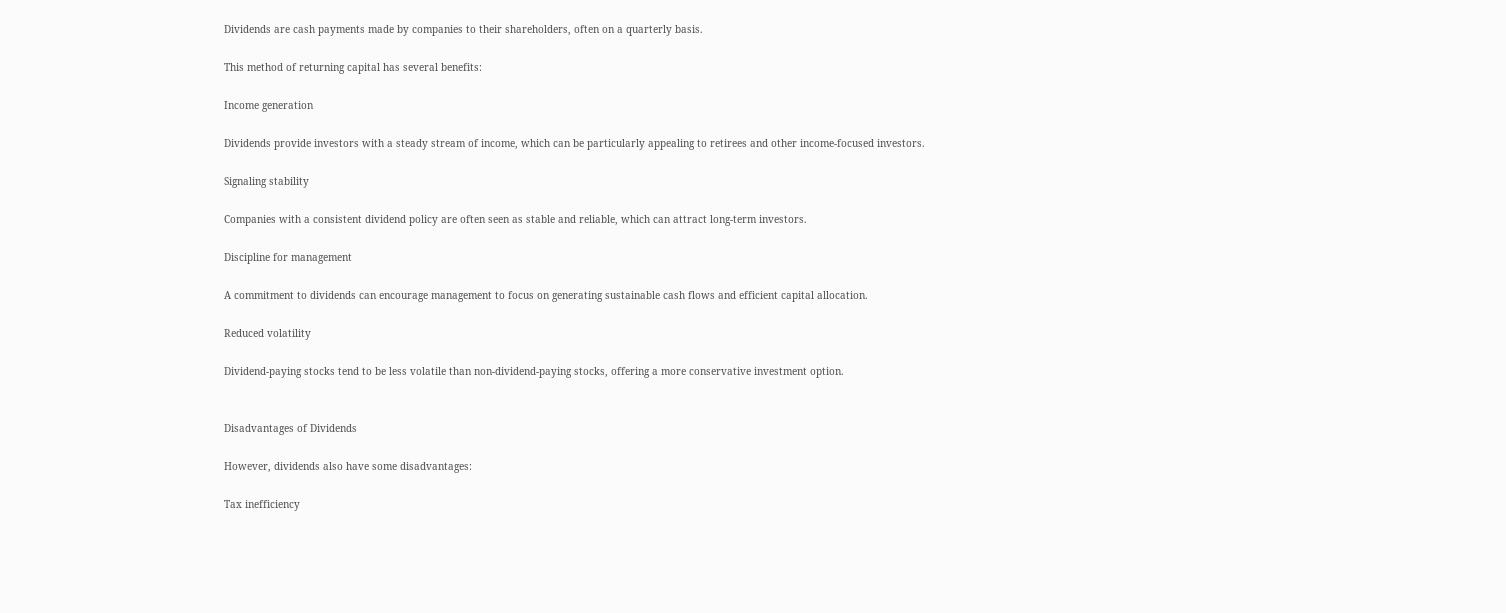Dividends are cash payments made by companies to their shareholders, often on a quarterly basis.

This method of returning capital has several benefits:

Income generation

Dividends provide investors with a steady stream of income, which can be particularly appealing to retirees and other income-focused investors.

Signaling stability

Companies with a consistent dividend policy are often seen as stable and reliable, which can attract long-term investors.

Discipline for management

A commitment to dividends can encourage management to focus on generating sustainable cash flows and efficient capital allocation.

Reduced volatility

Dividend-paying stocks tend to be less volatile than non-dividend-paying stocks, offering a more conservative investment option.


Disadvantages of Dividends

However, dividends also have some disadvantages:

Tax inefficiency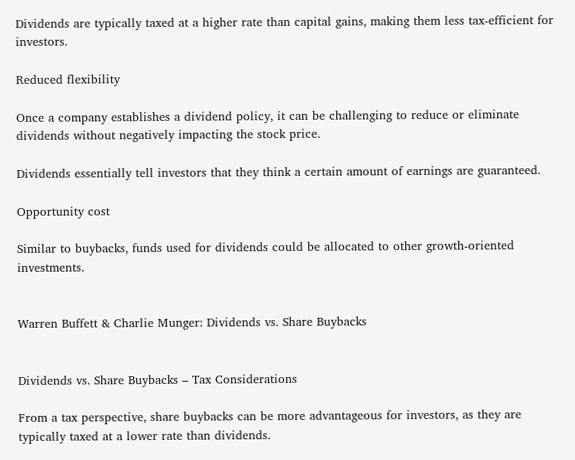Dividends are typically taxed at a higher rate than capital gains, making them less tax-efficient for investors.

Reduced flexibility

Once a company establishes a dividend policy, it can be challenging to reduce or eliminate dividends without negatively impacting the stock price.

Dividends essentially tell investors that they think a certain amount of earnings are guaranteed.

Opportunity cost

Similar to buybacks, funds used for dividends could be allocated to other growth-oriented investments.


Warren Buffett & Charlie Munger: Dividends vs. Share Buybacks


Dividends vs. Share Buybacks – Tax Considerations

From a tax perspective, share buybacks can be more advantageous for investors, as they are typically taxed at a lower rate than dividends.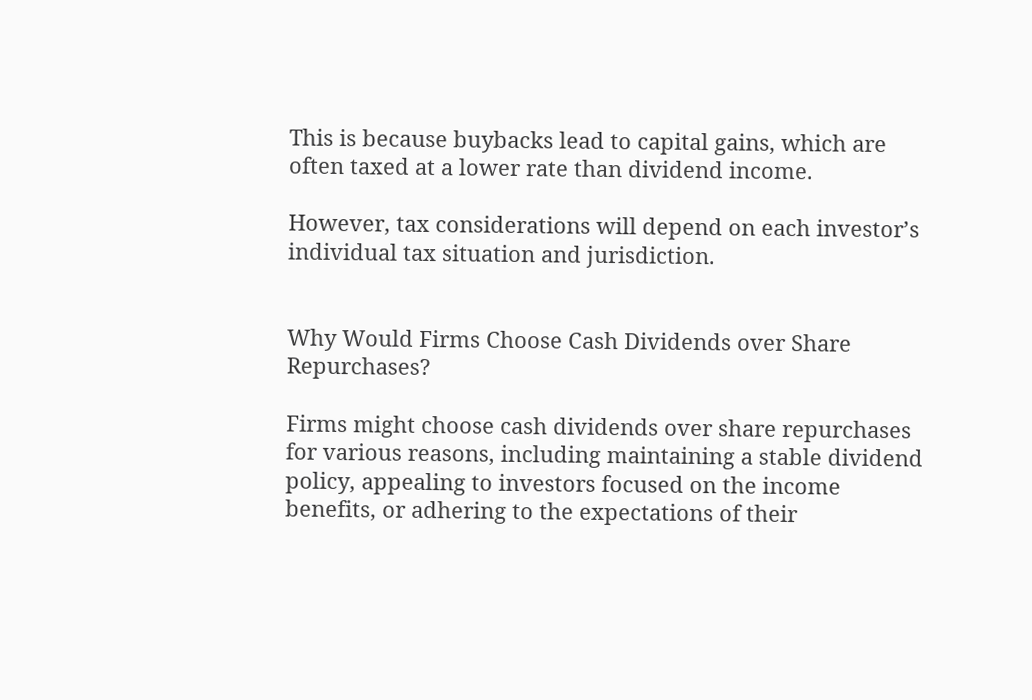This is because buybacks lead to capital gains, which are often taxed at a lower rate than dividend income.

However, tax considerations will depend on each investor’s individual tax situation and jurisdiction.


Why Would Firms Choose Cash Dividends over Share Repurchases?

Firms might choose cash dividends over share repurchases for various reasons, including maintaining a stable dividend policy, appealing to investors focused on the income benefits, or adhering to the expectations of their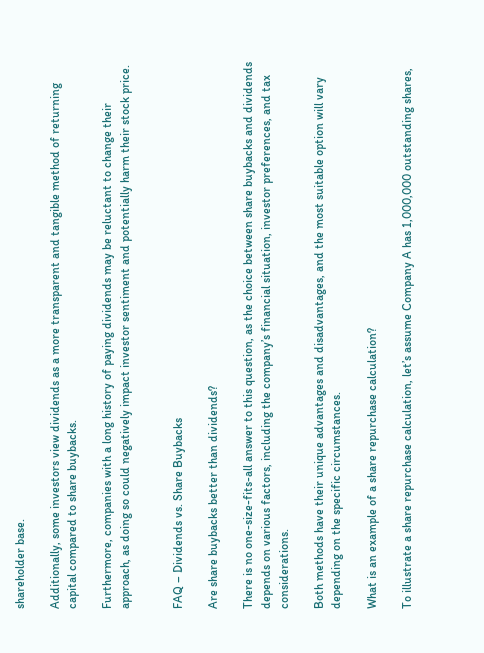shareholder base.

Additionally, some investors view dividends as a more transparent and tangible method of returning capital compared to share buybacks.

Furthermore, companies with a long history of paying dividends may be reluctant to change their approach, as doing so could negatively impact investor sentiment and potentially harm their stock price.


FAQ – Dividends vs. Share Buybacks

Are share buybacks better than dividends?

There is no one-size-fits-all answer to this question, as the choice between share buybacks and dividends depends on various factors, including the company’s financial situation, investor preferences, and tax considerations.

Both methods have their unique advantages and disadvantages, and the most suitable option will vary depending on the specific circumstances.

What is an example of a share repurchase calculation?

To illustrate a share repurchase calculation, let’s assume Company A has 1,000,000 outstanding shares,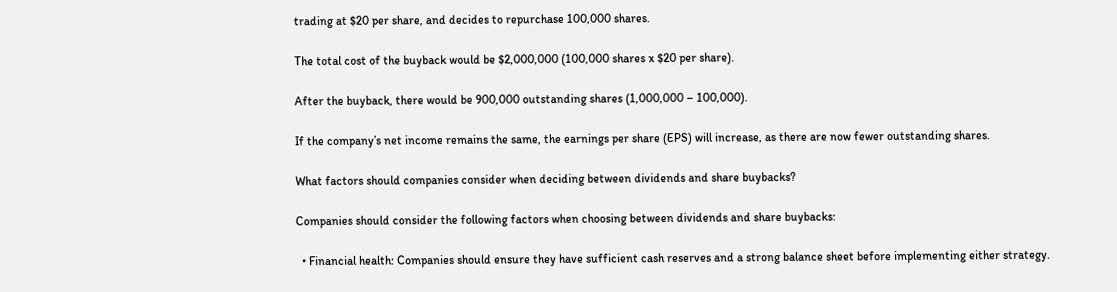trading at $20 per share, and decides to repurchase 100,000 shares.

The total cost of the buyback would be $2,000,000 (100,000 shares x $20 per share).

After the buyback, there would be 900,000 outstanding shares (1,000,000 – 100,000).

If the company’s net income remains the same, the earnings per share (EPS) will increase, as there are now fewer outstanding shares.

What factors should companies consider when deciding between dividends and share buybacks?

Companies should consider the following factors when choosing between dividends and share buybacks:

  • Financial health: Companies should ensure they have sufficient cash reserves and a strong balance sheet before implementing either strategy.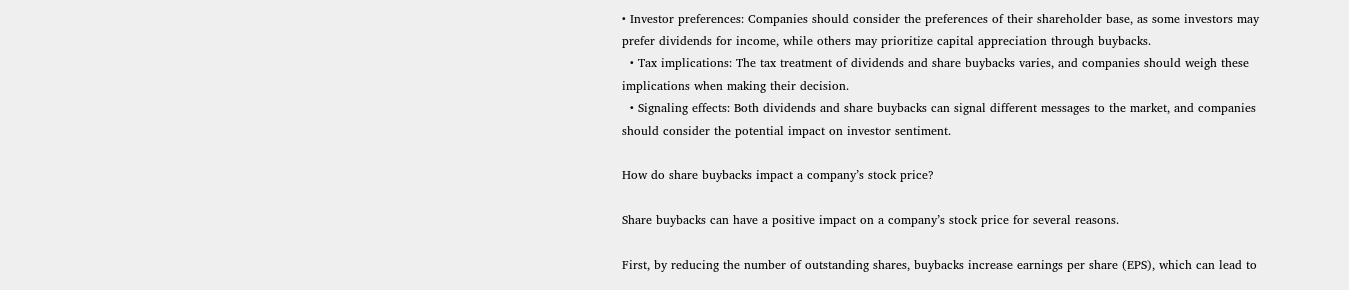• Investor preferences: Companies should consider the preferences of their shareholder base, as some investors may prefer dividends for income, while others may prioritize capital appreciation through buybacks.
  • Tax implications: The tax treatment of dividends and share buybacks varies, and companies should weigh these implications when making their decision.
  • Signaling effects: Both dividends and share buybacks can signal different messages to the market, and companies should consider the potential impact on investor sentiment.

How do share buybacks impact a company’s stock price?

Share buybacks can have a positive impact on a company’s stock price for several reasons.

First, by reducing the number of outstanding shares, buybacks increase earnings per share (EPS), which can lead to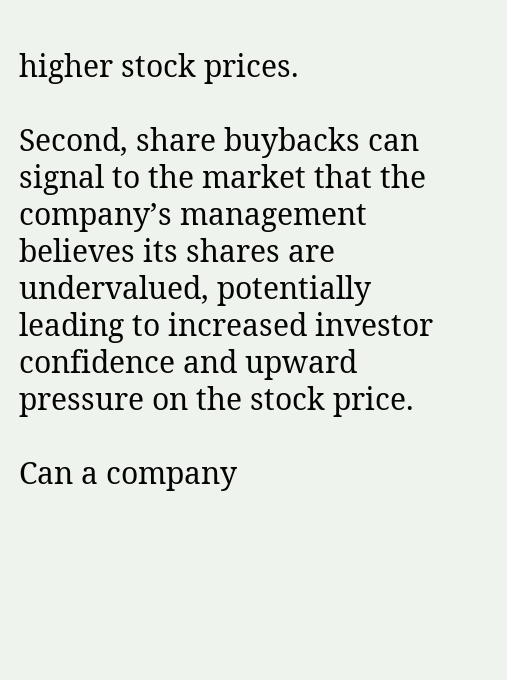higher stock prices.

Second, share buybacks can signal to the market that the company’s management believes its shares are undervalued, potentially leading to increased investor confidence and upward pressure on the stock price.

Can a company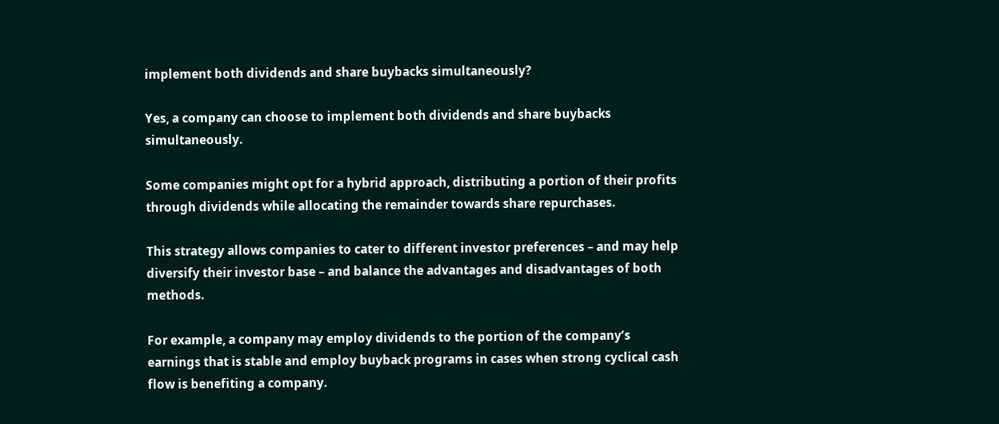implement both dividends and share buybacks simultaneously?

Yes, a company can choose to implement both dividends and share buybacks simultaneously.

Some companies might opt for a hybrid approach, distributing a portion of their profits through dividends while allocating the remainder towards share repurchases.

This strategy allows companies to cater to different investor preferences – and may help diversify their investor base – and balance the advantages and disadvantages of both methods.

For example, a company may employ dividends to the portion of the company’s earnings that is stable and employ buyback programs in cases when strong cyclical cash flow is benefiting a company.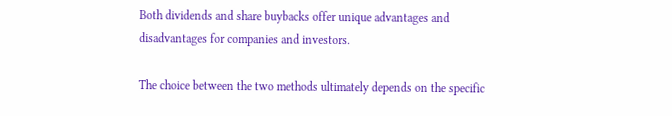Both dividends and share buybacks offer unique advantages and disadvantages for companies and investors.

The choice between the two methods ultimately depends on the specific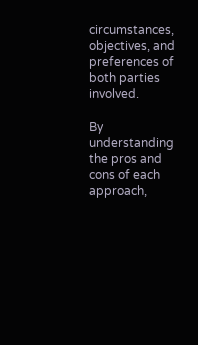circumstances, objectives, and preferences of both parties involved.

By understanding the pros and cons of each approach,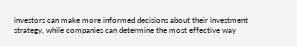investors can make more informed decisions about their investment strategy, while companies can determine the most effective way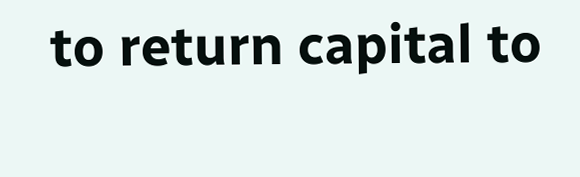to return capital to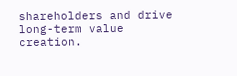shareholders and drive long-term value creation.